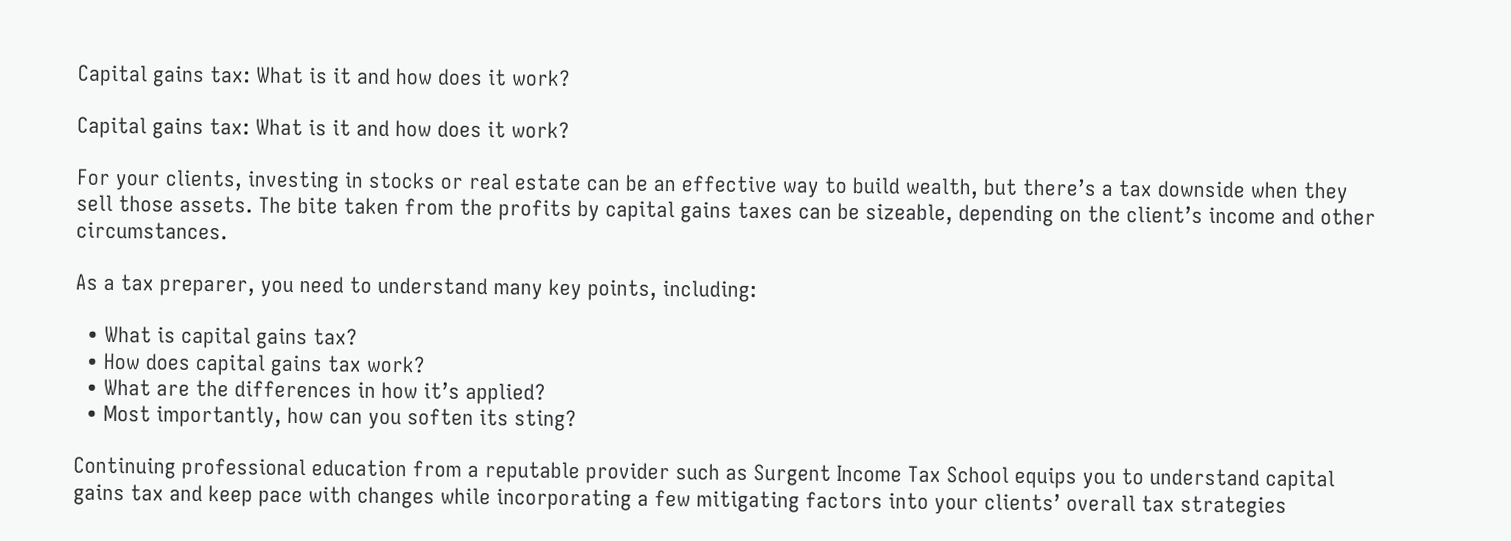Capital gains tax: What is it and how does it work?

Capital gains tax: What is it and how does it work?

For your clients, investing in stocks or real estate can be an effective way to build wealth, but there’s a tax downside when they sell those assets. The bite taken from the profits by capital gains taxes can be sizeable, depending on the client’s income and other circumstances.

As a tax preparer, you need to understand many key points, including:

  • What is capital gains tax?
  • How does capital gains tax work?
  • What are the differences in how it’s applied?
  • Most importantly, how can you soften its sting?

Continuing professional education from a reputable provider such as Surgent Income Tax School equips you to understand capital gains tax and keep pace with changes while incorporating a few mitigating factors into your clients’ overall tax strategies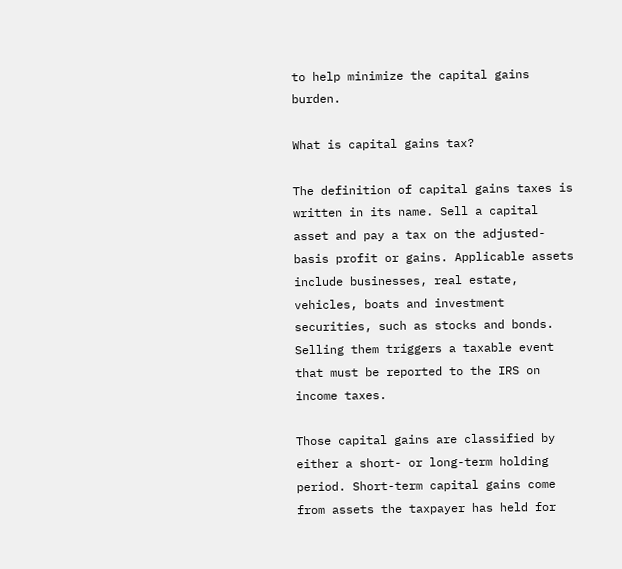to help minimize the capital gains burden.

What is capital gains tax?

The definition of capital gains taxes is written in its name. Sell a capital asset and pay a tax on the adjusted-basis profit or gains. Applicable assets include businesses, real estate, vehicles, boats and investment securities, such as stocks and bonds. Selling them triggers a taxable event that must be reported to the IRS on income taxes.

Those capital gains are classified by either a short- or long-term holding period. Short-term capital gains come from assets the taxpayer has held for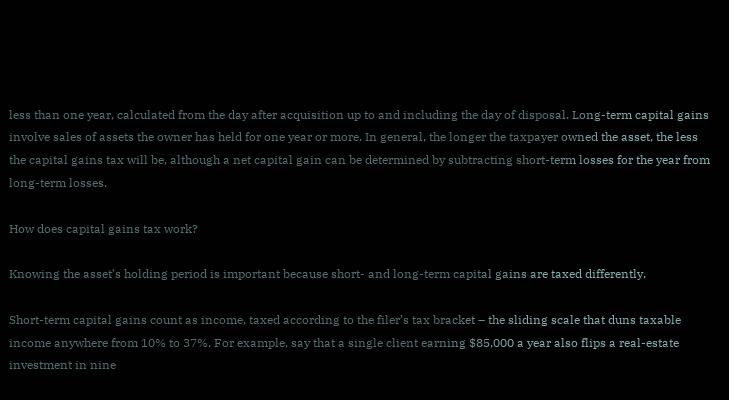less than one year, calculated from the day after acquisition up to and including the day of disposal. Long-term capital gains involve sales of assets the owner has held for one year or more. In general, the longer the taxpayer owned the asset, the less the capital gains tax will be, although a net capital gain can be determined by subtracting short-term losses for the year from long-term losses.

How does capital gains tax work?

Knowing the asset’s holding period is important because short- and long-term capital gains are taxed differently.

Short-term capital gains count as income, taxed according to the filer’s tax bracket – the sliding scale that duns taxable income anywhere from 10% to 37%. For example, say that a single client earning $85,000 a year also flips a real-estate investment in nine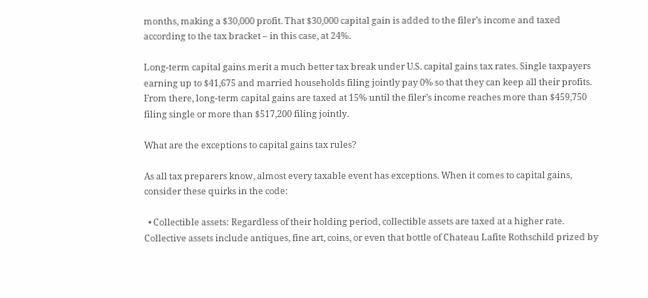months, making a $30,000 profit. That $30,000 capital gain is added to the filer’s income and taxed according to the tax bracket – in this case, at 24%.

Long-term capital gains merit a much better tax break under U.S. capital gains tax rates. Single taxpayers earning up to $41,675 and married households filing jointly pay 0% so that they can keep all their profits. From there, long-term capital gains are taxed at 15% until the filer’s income reaches more than $459,750 filing single or more than $517,200 filing jointly.

What are the exceptions to capital gains tax rules?

As all tax preparers know, almost every taxable event has exceptions. When it comes to capital gains, consider these quirks in the code:

  • Collectible assets: Regardless of their holding period, collectible assets are taxed at a higher rate. Collective assets include antiques, fine art, coins, or even that bottle of Chateau Lafite Rothschild prized by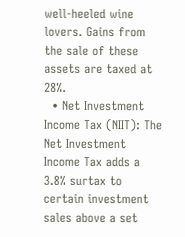well-heeled wine lovers. Gains from the sale of these assets are taxed at 28%.
  • Net Investment Income Tax (NIIT): The Net Investment Income Tax adds a 3.8% surtax to certain investment sales above a set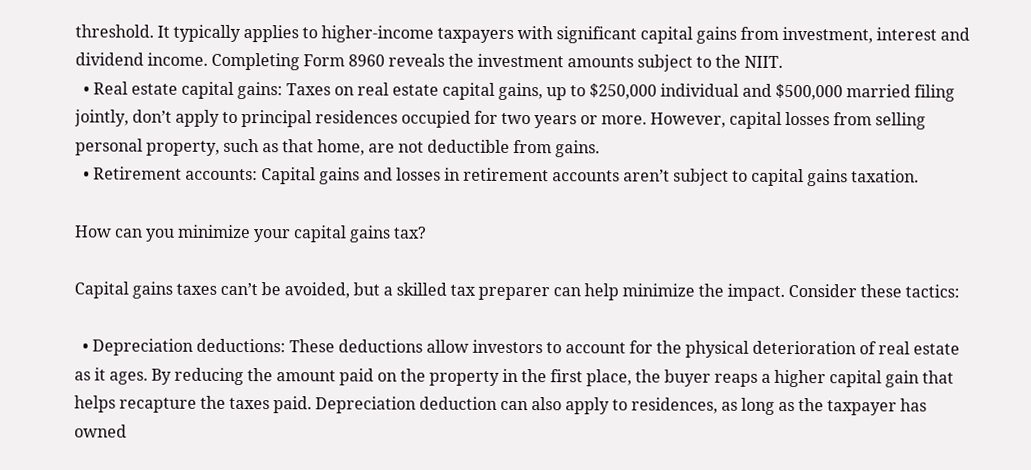threshold. It typically applies to higher-income taxpayers with significant capital gains from investment, interest and dividend income. Completing Form 8960 reveals the investment amounts subject to the NIIT.
  • Real estate capital gains: Taxes on real estate capital gains, up to $250,000 individual and $500,000 married filing jointly, don’t apply to principal residences occupied for two years or more. However, capital losses from selling personal property, such as that home, are not deductible from gains.
  • Retirement accounts: Capital gains and losses in retirement accounts aren’t subject to capital gains taxation.

How can you minimize your capital gains tax?

Capital gains taxes can’t be avoided, but a skilled tax preparer can help minimize the impact. Consider these tactics:

  • Depreciation deductions: These deductions allow investors to account for the physical deterioration of real estate as it ages. By reducing the amount paid on the property in the first place, the buyer reaps a higher capital gain that helps recapture the taxes paid. Depreciation deduction can also apply to residences, as long as the taxpayer has owned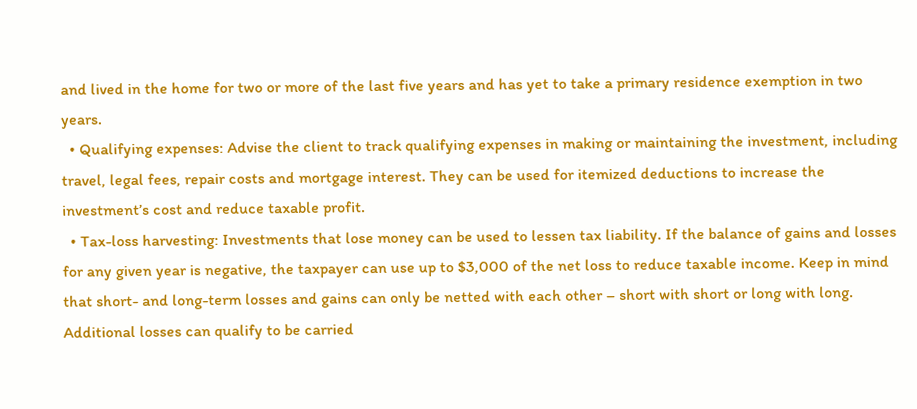and lived in the home for two or more of the last five years and has yet to take a primary residence exemption in two years.
  • Qualifying expenses: Advise the client to track qualifying expenses in making or maintaining the investment, including travel, legal fees, repair costs and mortgage interest. They can be used for itemized deductions to increase the investment’s cost and reduce taxable profit.
  • Tax-loss harvesting: Investments that lose money can be used to lessen tax liability. If the balance of gains and losses for any given year is negative, the taxpayer can use up to $3,000 of the net loss to reduce taxable income. Keep in mind that short- and long-term losses and gains can only be netted with each other – short with short or long with long. Additional losses can qualify to be carried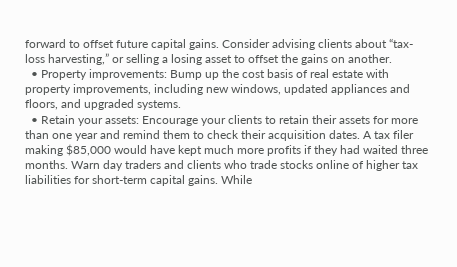forward to offset future capital gains. Consider advising clients about “tax-loss harvesting,” or selling a losing asset to offset the gains on another.
  • Property improvements: Bump up the cost basis of real estate with property improvements, including new windows, updated appliances and floors, and upgraded systems.
  • Retain your assets: Encourage your clients to retain their assets for more than one year and remind them to check their acquisition dates. A tax filer making $85,000 would have kept much more profits if they had waited three months. Warn day traders and clients who trade stocks online of higher tax liabilities for short-term capital gains. While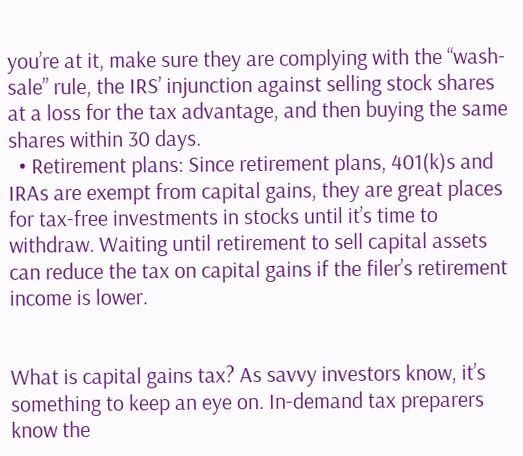you’re at it, make sure they are complying with the “wash-sale” rule, the IRS’ injunction against selling stock shares at a loss for the tax advantage, and then buying the same shares within 30 days.
  • Retirement plans: Since retirement plans, 401(k)s and IRAs are exempt from capital gains, they are great places for tax-free investments in stocks until it’s time to withdraw. Waiting until retirement to sell capital assets can reduce the tax on capital gains if the filer’s retirement income is lower.


What is capital gains tax? As savvy investors know, it’s something to keep an eye on. In-demand tax preparers know the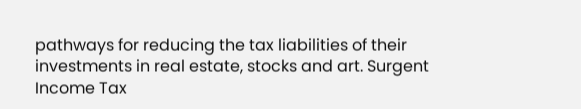pathways for reducing the tax liabilities of their investments in real estate, stocks and art. Surgent Income Tax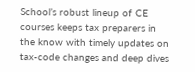School’s robust lineup of CE courses keeps tax preparers in the know with timely updates on tax-code changes and deep dives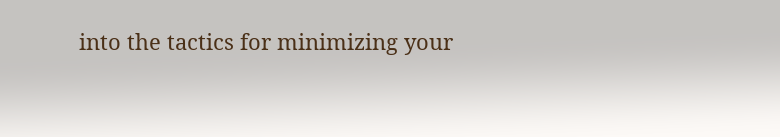into the tactics for minimizing your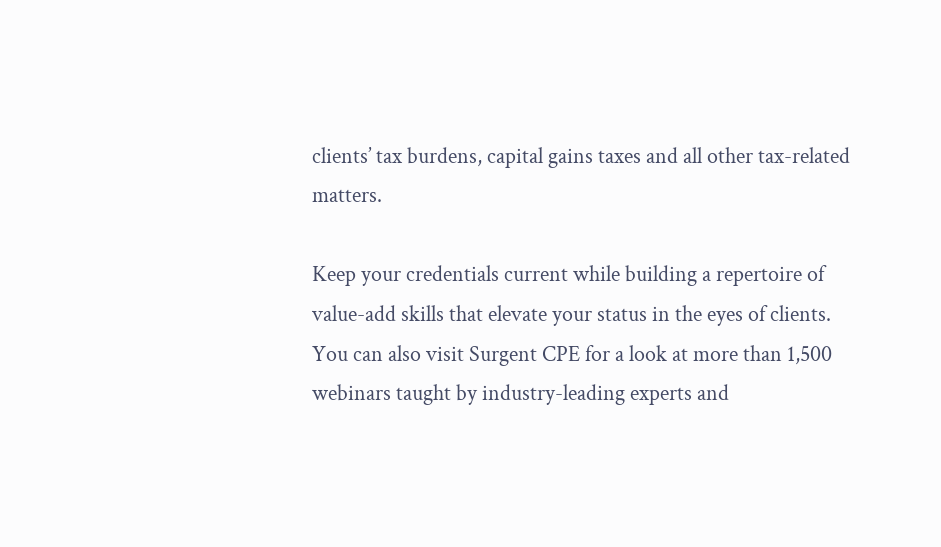clients’ tax burdens, capital gains taxes and all other tax-related matters.

Keep your credentials current while building a repertoire of value-add skills that elevate your status in the eyes of clients. You can also visit Surgent CPE for a look at more than 1,500 webinars taught by industry-leading experts and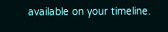available on your timeline.